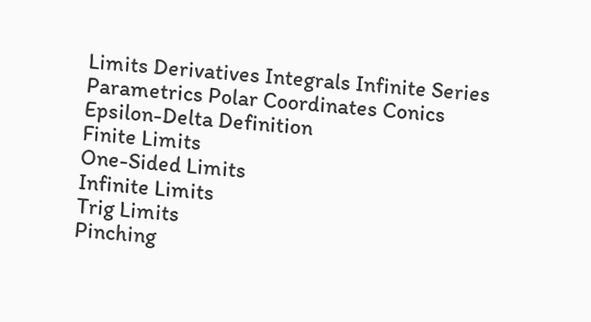Limits Derivatives Integrals Infinite Series Parametrics Polar Coordinates Conics
Epsilon-Delta Definition
Finite Limits
One-Sided Limits
Infinite Limits
Trig Limits
Pinching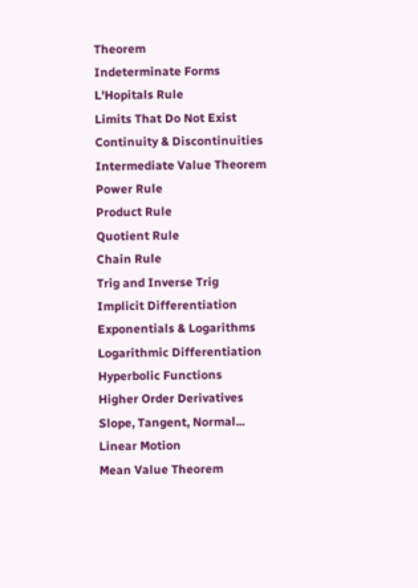Theorem
Indeterminate Forms
L'Hopitals Rule
Limits That Do Not Exist
Continuity & Discontinuities
Intermediate Value Theorem
Power Rule
Product Rule
Quotient Rule
Chain Rule
Trig and Inverse Trig
Implicit Differentiation
Exponentials & Logarithms
Logarithmic Differentiation
Hyperbolic Functions
Higher Order Derivatives
Slope, Tangent, Normal...
Linear Motion
Mean Value Theorem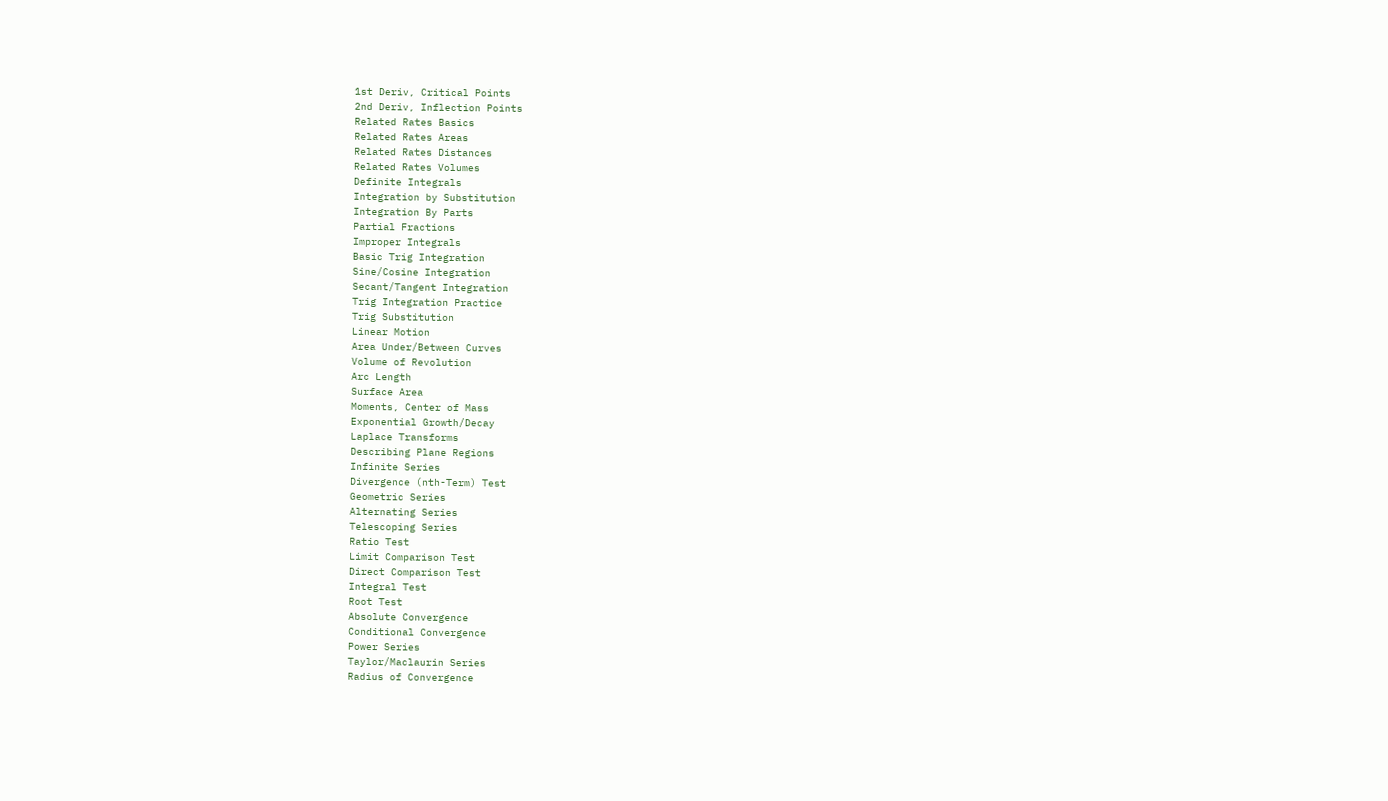1st Deriv, Critical Points
2nd Deriv, Inflection Points
Related Rates Basics
Related Rates Areas
Related Rates Distances
Related Rates Volumes
Definite Integrals
Integration by Substitution
Integration By Parts
Partial Fractions
Improper Integrals
Basic Trig Integration
Sine/Cosine Integration
Secant/Tangent Integration
Trig Integration Practice
Trig Substitution
Linear Motion
Area Under/Between Curves
Volume of Revolution
Arc Length
Surface Area
Moments, Center of Mass
Exponential Growth/Decay
Laplace Transforms
Describing Plane Regions
Infinite Series
Divergence (nth-Term) Test
Geometric Series
Alternating Series
Telescoping Series
Ratio Test
Limit Comparison Test
Direct Comparison Test
Integral Test
Root Test
Absolute Convergence
Conditional Convergence
Power Series
Taylor/Maclaurin Series
Radius of Convergence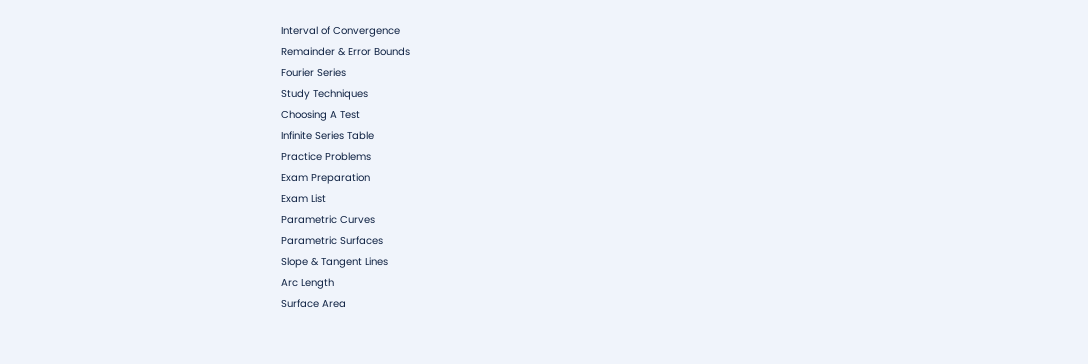Interval of Convergence
Remainder & Error Bounds
Fourier Series
Study Techniques
Choosing A Test
Infinite Series Table
Practice Problems
Exam Preparation
Exam List
Parametric Curves
Parametric Surfaces
Slope & Tangent Lines
Arc Length
Surface Area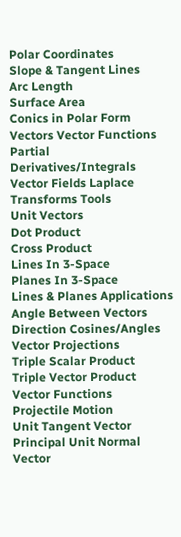Polar Coordinates
Slope & Tangent Lines
Arc Length
Surface Area
Conics in Polar Form
Vectors Vector Functions Partial Derivatives/Integrals Vector Fields Laplace Transforms Tools
Unit Vectors
Dot Product
Cross Product
Lines In 3-Space
Planes In 3-Space
Lines & Planes Applications
Angle Between Vectors
Direction Cosines/Angles
Vector Projections
Triple Scalar Product
Triple Vector Product
Vector Functions
Projectile Motion
Unit Tangent Vector
Principal Unit Normal Vector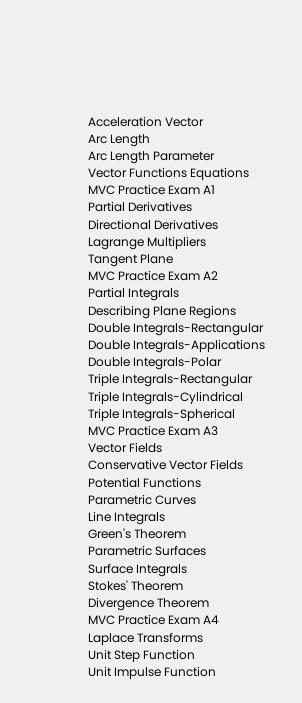Acceleration Vector
Arc Length
Arc Length Parameter
Vector Functions Equations
MVC Practice Exam A1
Partial Derivatives
Directional Derivatives
Lagrange Multipliers
Tangent Plane
MVC Practice Exam A2
Partial Integrals
Describing Plane Regions
Double Integrals-Rectangular
Double Integrals-Applications
Double Integrals-Polar
Triple Integrals-Rectangular
Triple Integrals-Cylindrical
Triple Integrals-Spherical
MVC Practice Exam A3
Vector Fields
Conservative Vector Fields
Potential Functions
Parametric Curves
Line Integrals
Green's Theorem
Parametric Surfaces
Surface Integrals
Stokes' Theorem
Divergence Theorem
MVC Practice Exam A4
Laplace Transforms
Unit Step Function
Unit Impulse Function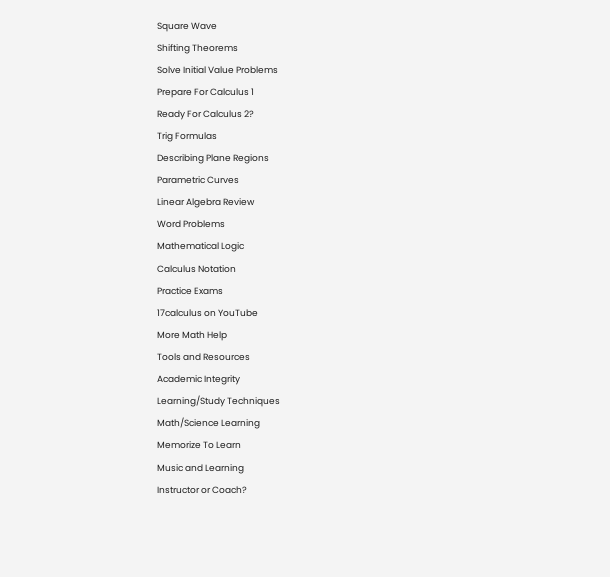Square Wave
Shifting Theorems
Solve Initial Value Problems
Prepare For Calculus 1
Ready For Calculus 2?
Trig Formulas
Describing Plane Regions
Parametric Curves
Linear Algebra Review
Word Problems
Mathematical Logic
Calculus Notation
Practice Exams
17calculus on YouTube
More Math Help
Tools and Resources
Academic Integrity
Learning/Study Techniques
Math/Science Learning
Memorize To Learn
Music and Learning
Instructor or Coach?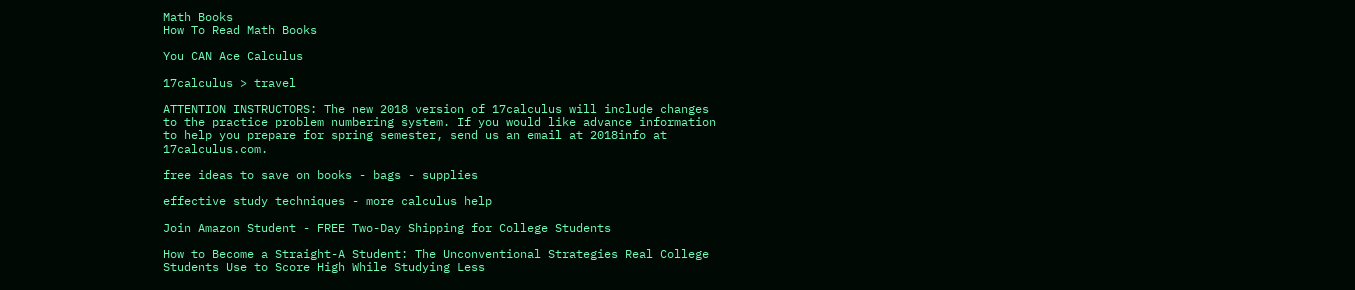Math Books
How To Read Math Books

You CAN Ace Calculus

17calculus > travel

ATTENTION INSTRUCTORS: The new 2018 version of 17calculus will include changes to the practice problem numbering system. If you would like advance information to help you prepare for spring semester, send us an email at 2018info at 17calculus.com.

free ideas to save on books - bags - supplies

effective study techniques - more calculus help

Join Amazon Student - FREE Two-Day Shipping for College Students

How to Become a Straight-A Student: The Unconventional Strategies Real College Students Use to Score High While Studying Less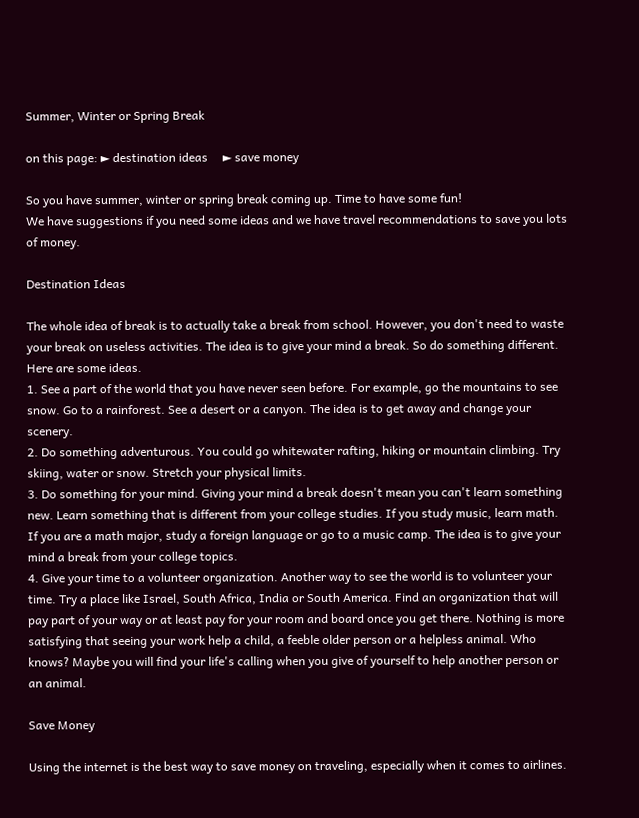Summer, Winter or Spring Break

on this page: ► destination ideas     ► save money

So you have summer, winter or spring break coming up. Time to have some fun!
We have suggestions if you need some ideas and we have travel recommendations to save you lots of money.

Destination Ideas

The whole idea of break is to actually take a break from school. However, you don't need to waste your break on useless activities. The idea is to give your mind a break. So do something different. Here are some ideas.
1. See a part of the world that you have never seen before. For example, go the mountains to see snow. Go to a rainforest. See a desert or a canyon. The idea is to get away and change your scenery.
2. Do something adventurous. You could go whitewater rafting, hiking or mountain climbing. Try skiing, water or snow. Stretch your physical limits.
3. Do something for your mind. Giving your mind a break doesn't mean you can't learn something new. Learn something that is different from your college studies. If you study music, learn math. If you are a math major, study a foreign language or go to a music camp. The idea is to give your mind a break from your college topics.
4. Give your time to a volunteer organization. Another way to see the world is to volunteer your time. Try a place like Israel, South Africa, India or South America. Find an organization that will pay part of your way or at least pay for your room and board once you get there. Nothing is more satisfying that seeing your work help a child, a feeble older person or a helpless animal. Who knows? Maybe you will find your life's calling when you give of yourself to help another person or an animal.

Save Money

Using the internet is the best way to save money on traveling, especially when it comes to airlines.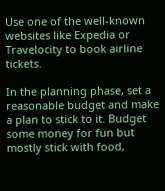Use one of the well-known websites like Expedia or Travelocity to book airline tickets.

In the planning phase, set a reasonable budget and make a plan to stick to it. Budget some money for fun but mostly stick with food,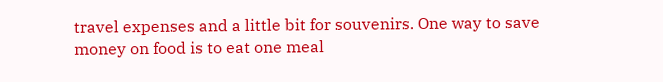travel expenses and a little bit for souvenirs. One way to save money on food is to eat one meal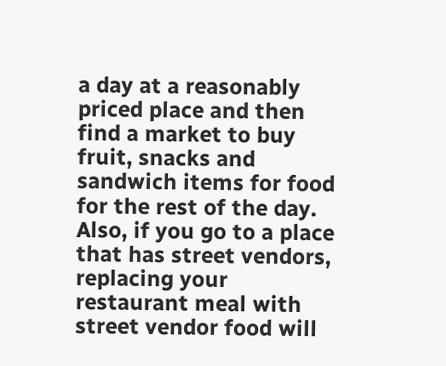a day at a reasonably priced place and then find a market to buy fruit, snacks and sandwich items for food for the rest of the day. Also, if you go to a place that has street vendors, replacing your restaurant meal with street vendor food will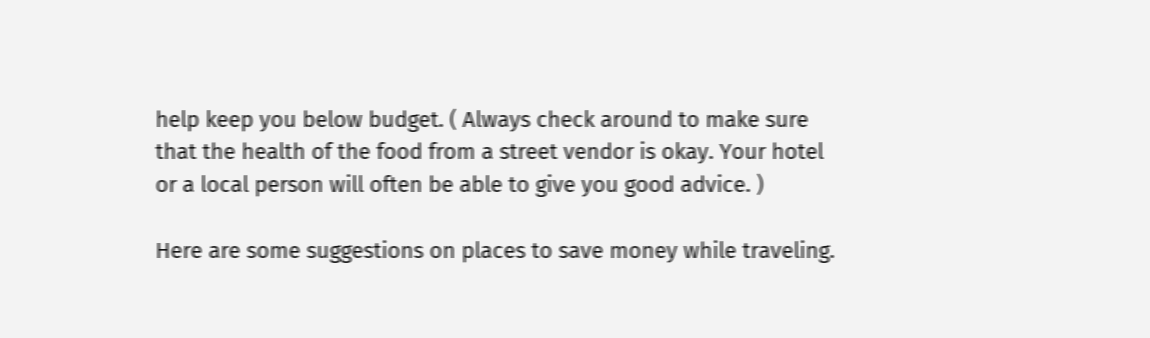help keep you below budget. ( Always check around to make sure that the health of the food from a street vendor is okay. Your hotel or a local person will often be able to give you good advice. )

Here are some suggestions on places to save money while traveling.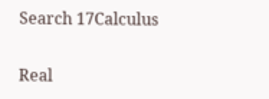Search 17Calculus

Real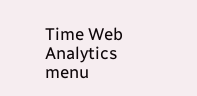Time Web Analytics
menu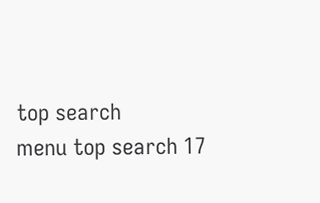top search
menu top search 17